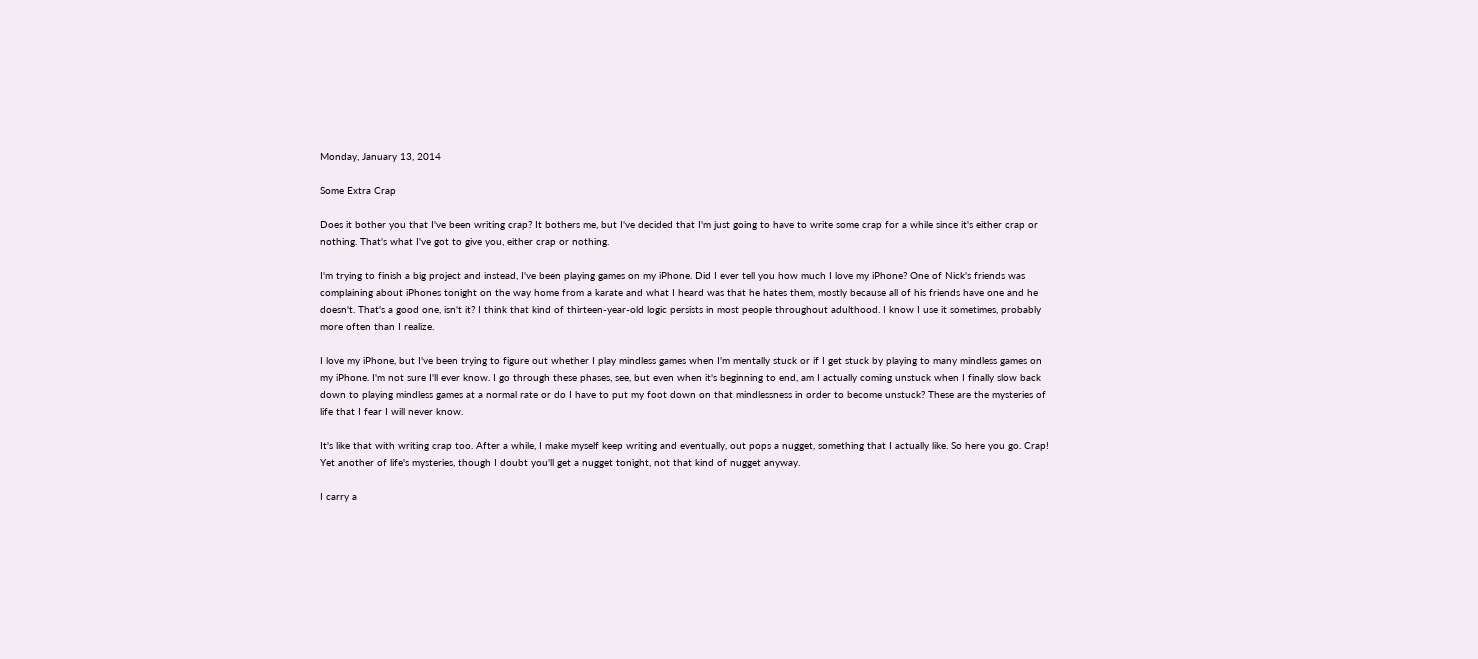Monday, January 13, 2014

Some Extra Crap

Does it bother you that I've been writing crap? It bothers me, but I've decided that I'm just going to have to write some crap for a while since it's either crap or nothing. That's what I've got to give you, either crap or nothing.

I'm trying to finish a big project and instead, I've been playing games on my iPhone. Did I ever tell you how much I love my iPhone? One of Nick's friends was complaining about iPhones tonight on the way home from a karate and what I heard was that he hates them, mostly because all of his friends have one and he doesn't. That's a good one, isn't it? I think that kind of thirteen-year-old logic persists in most people throughout adulthood. I know I use it sometimes, probably more often than I realize.

I love my iPhone, but I've been trying to figure out whether I play mindless games when I'm mentally stuck or if I get stuck by playing to many mindless games on my iPhone. I'm not sure I'll ever know. I go through these phases, see, but even when it's beginning to end, am I actually coming unstuck when I finally slow back down to playing mindless games at a normal rate or do I have to put my foot down on that mindlessness in order to become unstuck? These are the mysteries of life that I fear I will never know.

It's like that with writing crap too. After a while, I make myself keep writing and eventually, out pops a nugget, something that I actually like. So here you go. Crap! Yet another of life's mysteries, though I doubt you'll get a nugget tonight, not that kind of nugget anyway.

I carry a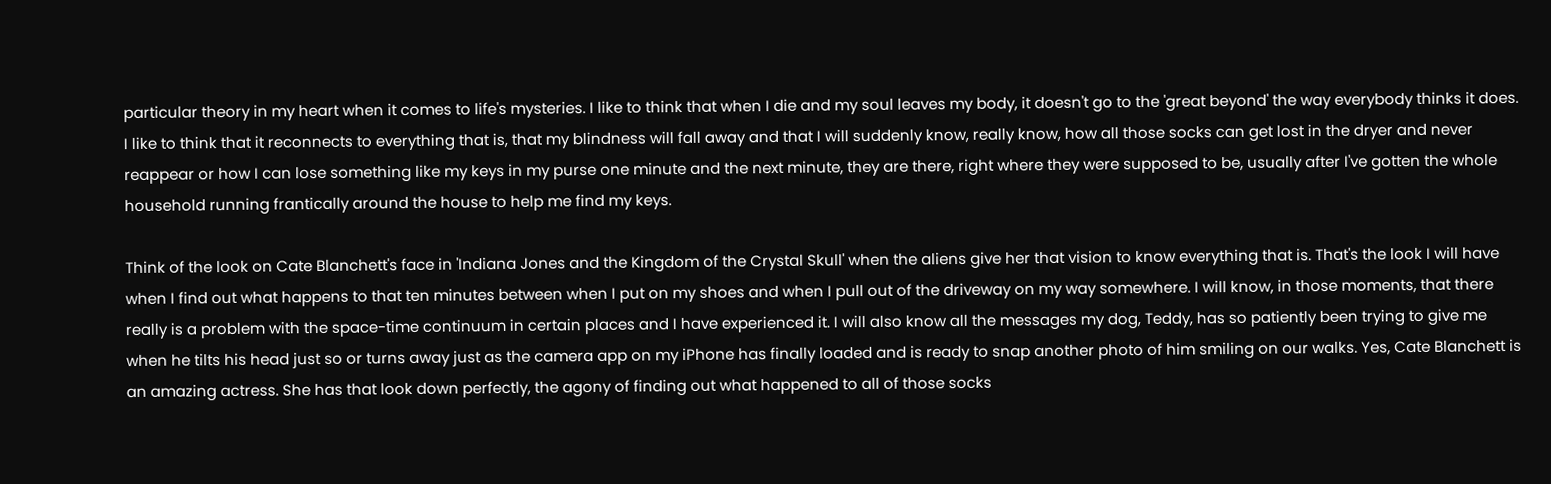particular theory in my heart when it comes to life's mysteries. I like to think that when I die and my soul leaves my body, it doesn't go to the 'great beyond' the way everybody thinks it does. I like to think that it reconnects to everything that is, that my blindness will fall away and that I will suddenly know, really know, how all those socks can get lost in the dryer and never reappear or how I can lose something like my keys in my purse one minute and the next minute, they are there, right where they were supposed to be, usually after I've gotten the whole household running frantically around the house to help me find my keys.

Think of the look on Cate Blanchett's face in 'Indiana Jones and the Kingdom of the Crystal Skull' when the aliens give her that vision to know everything that is. That's the look I will have when I find out what happens to that ten minutes between when I put on my shoes and when I pull out of the driveway on my way somewhere. I will know, in those moments, that there really is a problem with the space-time continuum in certain places and I have experienced it. I will also know all the messages my dog, Teddy, has so patiently been trying to give me when he tilts his head just so or turns away just as the camera app on my iPhone has finally loaded and is ready to snap another photo of him smiling on our walks. Yes, Cate Blanchett is an amazing actress. She has that look down perfectly, the agony of finding out what happened to all of those socks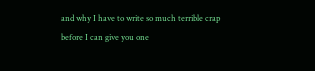and why I have to write so much terrible crap before I can give you one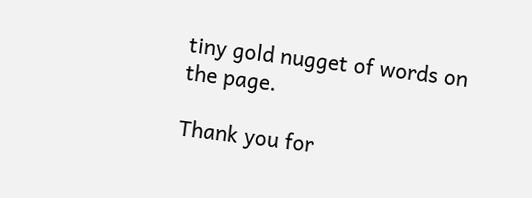tiny gold nugget of words on the page.

Thank you for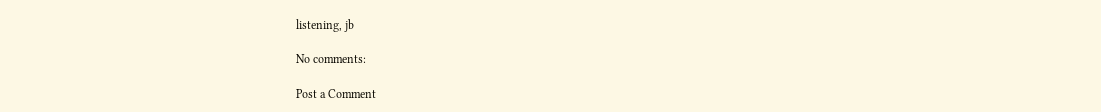listening, jb

No comments:

Post a Comment